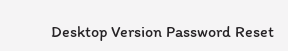Desktop Version Password Reset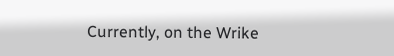Currently, on the Wrike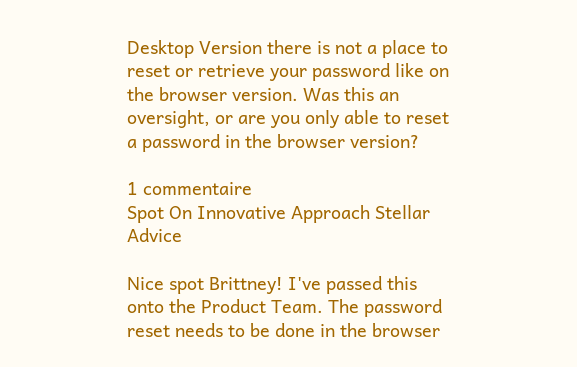Desktop Version there is not a place to reset or retrieve your password like on the browser version. Was this an oversight, or are you only able to reset a password in the browser version?

1 commentaire
Spot On Innovative Approach Stellar Advice

Nice spot Brittney! I've passed this onto the Product Team. The password reset needs to be done in the browser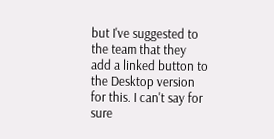but I've suggested to the team that they add a linked button to the Desktop version for this. I can't say for sure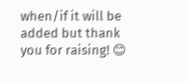when/if it will be added but thank you for raising! 😊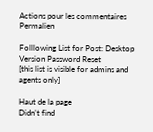Actions pour les commentaires Permalien

Folllowing List for Post: Desktop Version Password Reset
[this list is visible for admins and agents only]

Haut de la page
Didn’t find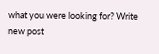what you were looking for? Write new post